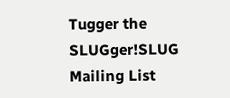Tugger the SLUGger!SLUG Mailing List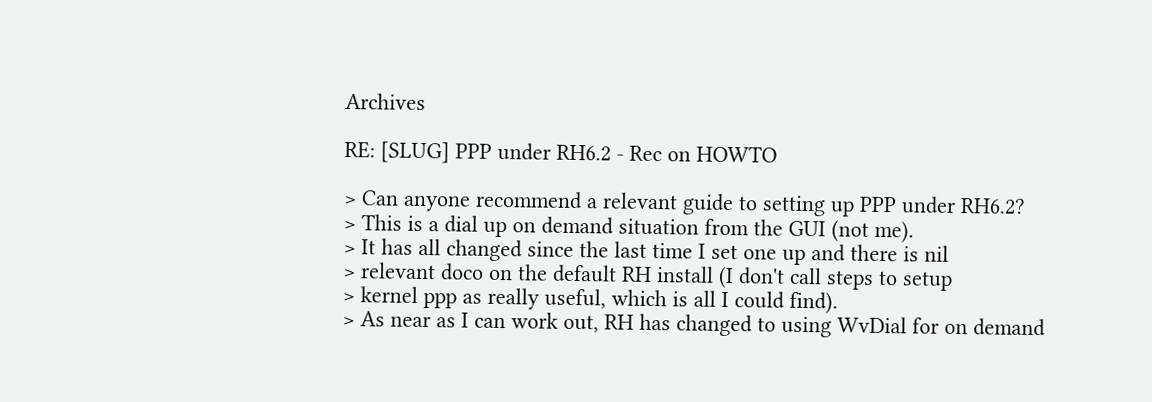Archives

RE: [SLUG] PPP under RH6.2 - Rec on HOWTO

> Can anyone recommend a relevant guide to setting up PPP under RH6.2?
> This is a dial up on demand situation from the GUI (not me).
> It has all changed since the last time I set one up and there is nil
> relevant doco on the default RH install (I don't call steps to setup
> kernel ppp as really useful, which is all I could find).
> As near as I can work out, RH has changed to using WvDial for on demand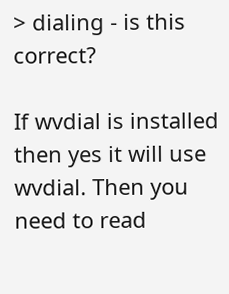> dialing - is this correct?

If wvdial is installed then yes it will use wvdial. Then you need to read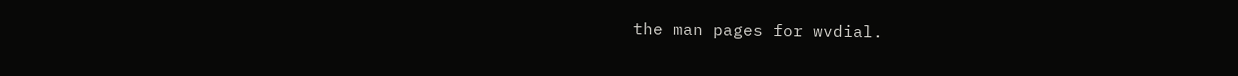the man pages for wvdial.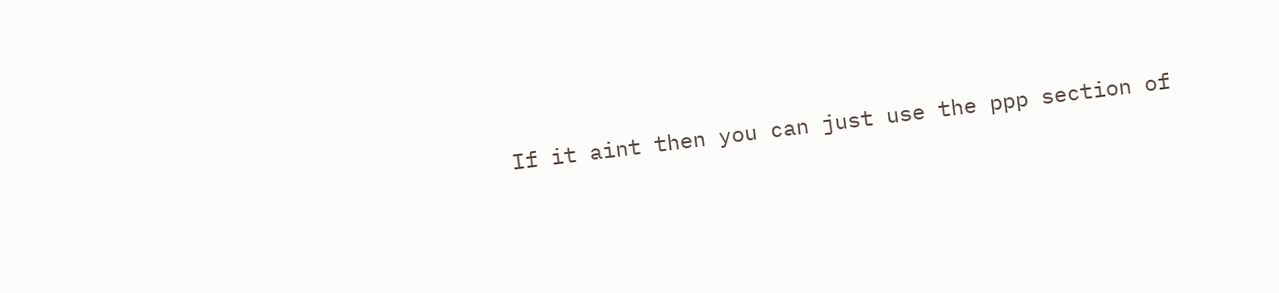If it aint then you can just use the ppp section of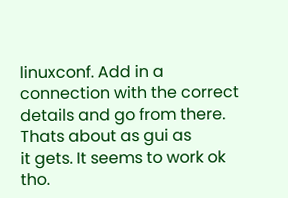linuxconf. Add in a
connection with the correct details and go from there. Thats about as gui as
it gets. It seems to work ok tho.